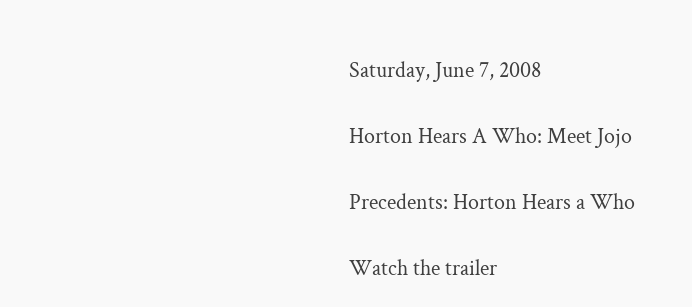Saturday, June 7, 2008

Horton Hears A Who: Meet Jojo

Precedents: Horton Hears a Who

Watch the trailer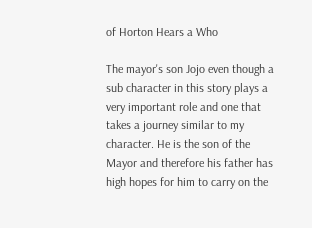of Horton Hears a Who

The mayor's son Jojo even though a sub character in this story plays a very important role and one that takes a journey similar to my character. He is the son of the Mayor and therefore his father has high hopes for him to carry on the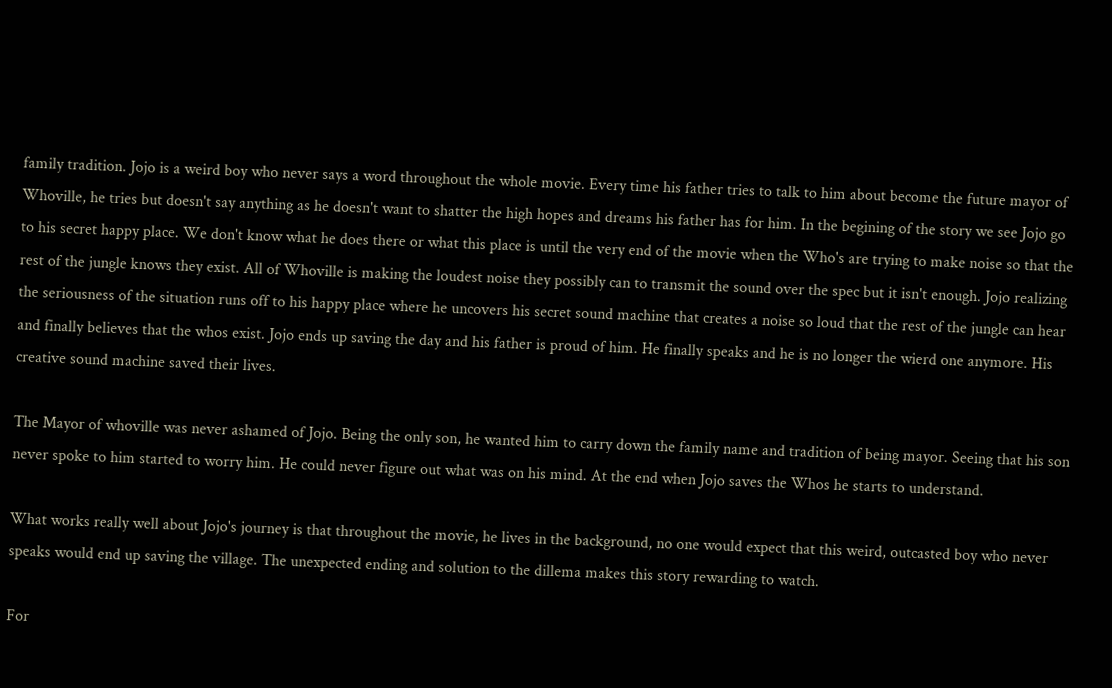family tradition. Jojo is a weird boy who never says a word throughout the whole movie. Every time his father tries to talk to him about become the future mayor of Whoville, he tries but doesn't say anything as he doesn't want to shatter the high hopes and dreams his father has for him. In the begining of the story we see Jojo go to his secret happy place. We don't know what he does there or what this place is until the very end of the movie when the Who's are trying to make noise so that the rest of the jungle knows they exist. All of Whoville is making the loudest noise they possibly can to transmit the sound over the spec but it isn't enough. Jojo realizing the seriousness of the situation runs off to his happy place where he uncovers his secret sound machine that creates a noise so loud that the rest of the jungle can hear and finally believes that the whos exist. Jojo ends up saving the day and his father is proud of him. He finally speaks and he is no longer the wierd one anymore. His creative sound machine saved their lives.

The Mayor of whoville was never ashamed of Jojo. Being the only son, he wanted him to carry down the family name and tradition of being mayor. Seeing that his son never spoke to him started to worry him. He could never figure out what was on his mind. At the end when Jojo saves the Whos he starts to understand.

What works really well about Jojo's journey is that throughout the movie, he lives in the background, no one would expect that this weird, outcasted boy who never speaks would end up saving the village. The unexpected ending and solution to the dillema makes this story rewarding to watch.

For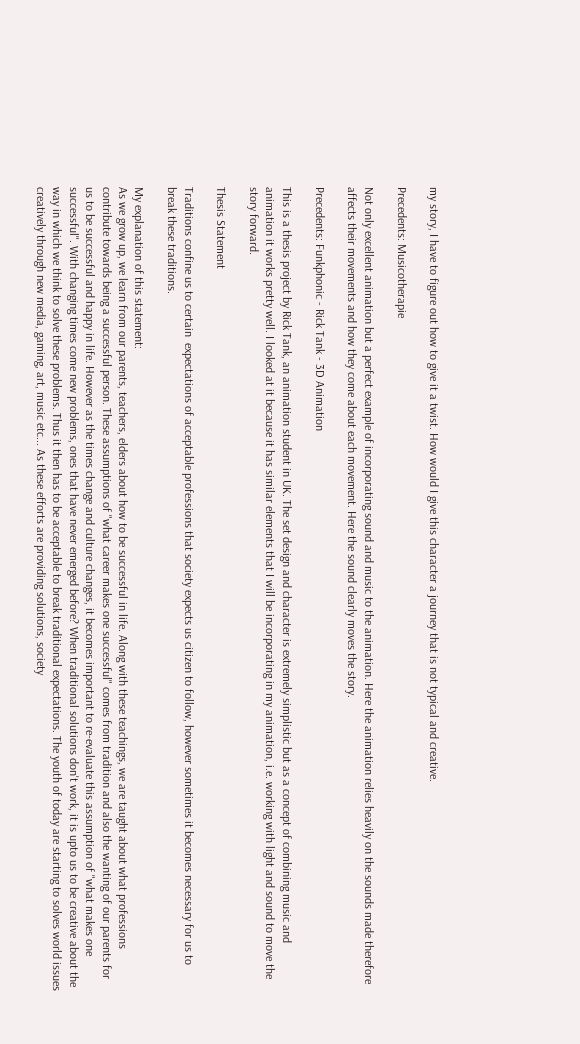my story, I have to figure out how to give it a twist. How would I give this character a journey that is not typical and creative.

Precedents: Musicotherapie

Not only excellent animation but a perfect example of incorporating sound and music to the animation. Here the animation relies heavily on the sounds made therefore affects their movements and how they come about each movement. Here the sound clearly moves the story.

Precedents: Funkphonic - Rick Tank - 3D Animation

This is a thesis project by Rick Tank, an animation student in UK. The set design and character is extremely simplistic but as a concept of combining music and animation it works pretty well. I looked at it because it has similar elements that I will be incorporating in my animation, i.e. working with light and sound to move the story forward.

Thesis Statement

Traditions confine us to certain  expectations of acceptable professions that society expects us citizen to follow, however sometimes it becomes necessary for us to break these traditions.

My explanation of this statement:
As we grow up, we learn from our parents, teachers, elders about how to be successful in life. Along with these teachings, we are taught about what professions contribute towards being a successful person. These assumptions of "what career makes one successful" comes from tradition and also the wanting of our parents for us to be successful and happy in life. However as the times change and culture changes, it becomes important to re-evaluate this assumption of "what makes one successful". With changing times come new problems, ones that have never emerged before? When traditional solutions don't work, it is upto us to be creative about the way in which we think to solve these problems. Thus it then has to be acceptable to break traditional expectations. The youth of today are starting to solves world issues creatively through new media, gaming, art, music etc... As these efforts are providing solutions, society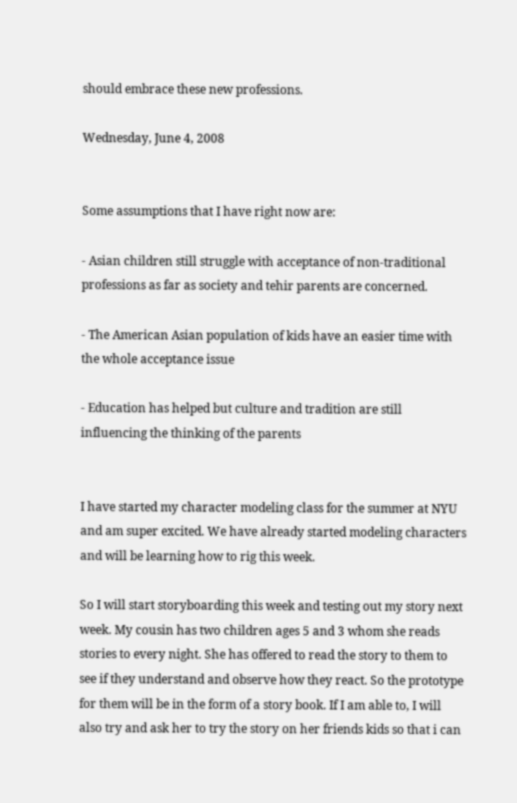should embrace these new professions.

Wednesday, June 4, 2008


Some assumptions that I have right now are:

- Asian children still struggle with acceptance of non-traditional professions as far as society and tehir parents are concerned.

- The American Asian population of kids have an easier time with the whole acceptance issue

- Education has helped but culture and tradition are still influencing the thinking of the parents


I have started my character modeling class for the summer at NYU and am super excited. We have already started modeling characters and will be learning how to rig this week.

So I will start storyboarding this week and testing out my story next week. My cousin has two children ages 5 and 3 whom she reads stories to every night. She has offered to read the story to them to see if they understand and observe how they react. So the prototype for them will be in the form of a story book. If I am able to, I will also try and ask her to try the story on her friends kids so that i can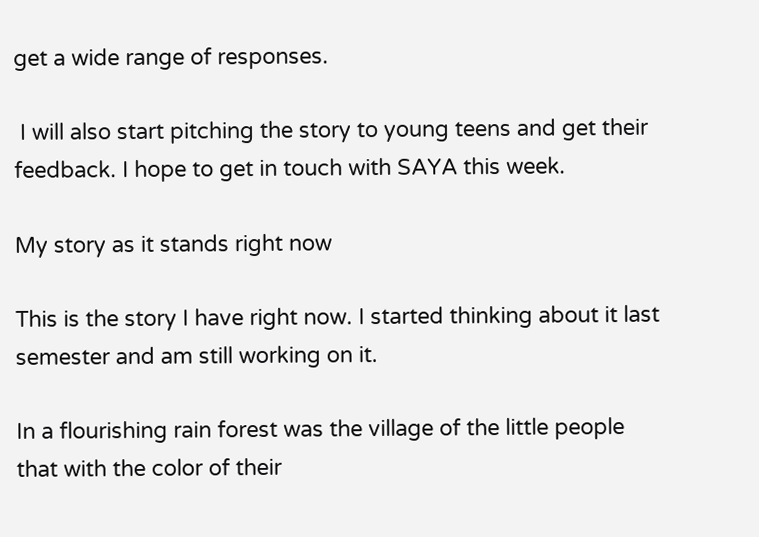get a wide range of responses.

 I will also start pitching the story to young teens and get their feedback. I hope to get in touch with SAYA this week.

My story as it stands right now

This is the story I have right now. I started thinking about it last semester and am still working on it.

In a flourishing rain forest was the village of the little people that with the color of their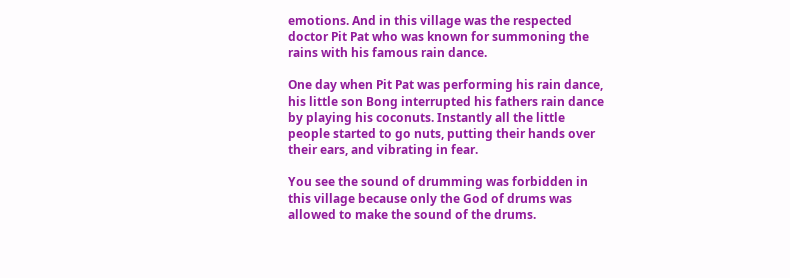emotions. And in this village was the respected doctor Pit Pat who was known for summoning the rains with his famous rain dance.

One day when Pit Pat was performing his rain dance, his little son Bong interrupted his fathers rain dance by playing his coconuts. Instantly all the little people started to go nuts, putting their hands over their ears, and vibrating in fear.

You see the sound of drumming was forbidden in this village because only the God of drums was allowed to make the sound of the drums.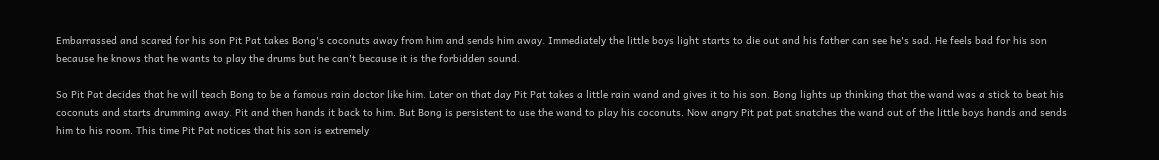Embarrassed and scared for his son Pit Pat takes Bong's coconuts away from him and sends him away. Immediately the little boys light starts to die out and his father can see he's sad. He feels bad for his son because he knows that he wants to play the drums but he can't because it is the forbidden sound.

So Pit Pat decides that he will teach Bong to be a famous rain doctor like him. Later on that day Pit Pat takes a little rain wand and gives it to his son. Bong lights up thinking that the wand was a stick to beat his coconuts and starts drumming away. Pit and then hands it back to him. But Bong is persistent to use the wand to play his coconuts. Now angry Pit pat pat snatches the wand out of the little boys hands and sends him to his room. This time Pit Pat notices that his son is extremely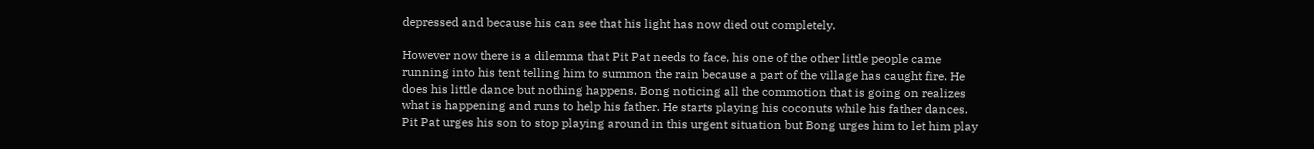depressed and because his can see that his light has now died out completely.

However now there is a dilemma that Pit Pat needs to face, his one of the other little people came running into his tent telling him to summon the rain because a part of the village has caught fire. He does his little dance but nothing happens. Bong noticing all the commotion that is going on realizes what is happening and runs to help his father. He starts playing his coconuts while his father dances. Pit Pat urges his son to stop playing around in this urgent situation but Bong urges him to let him play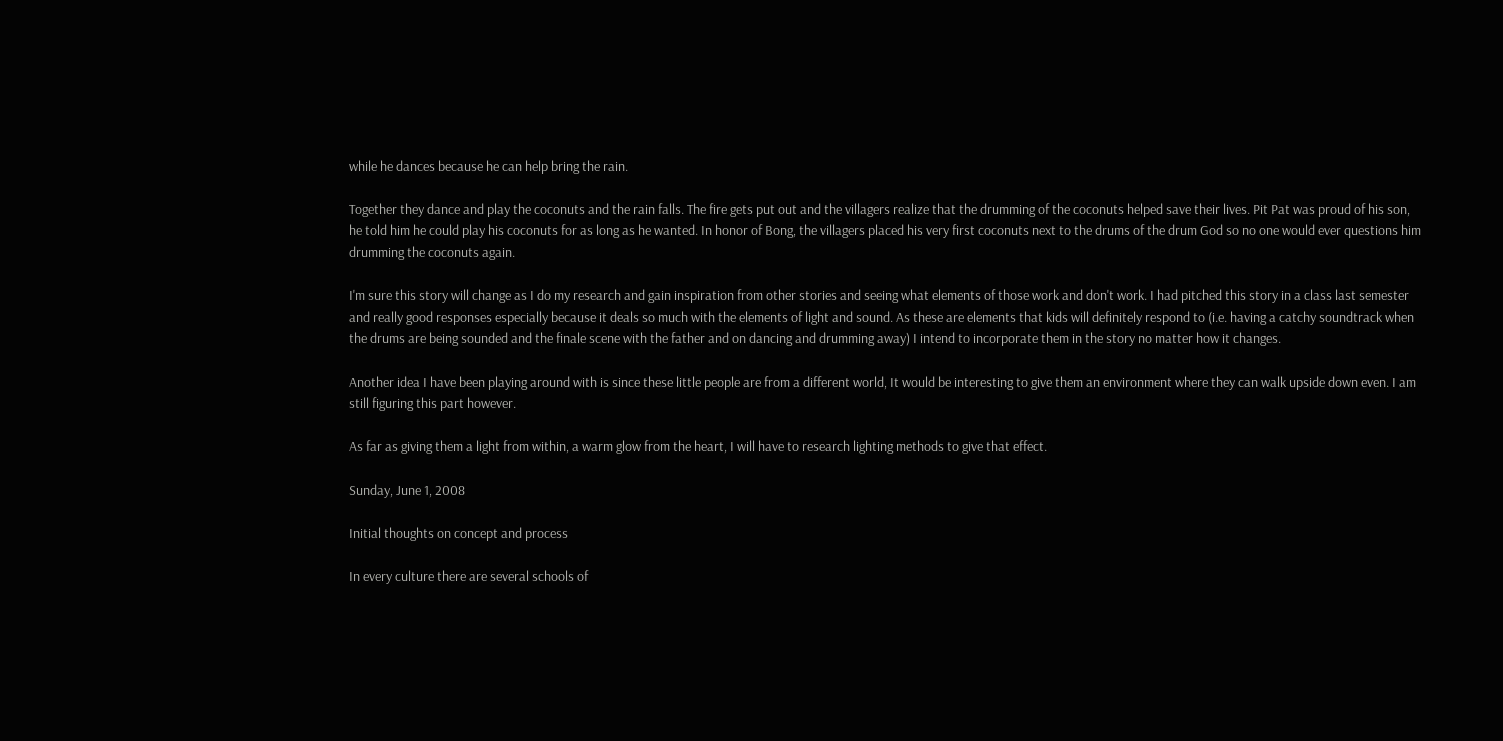while he dances because he can help bring the rain.

Together they dance and play the coconuts and the rain falls. The fire gets put out and the villagers realize that the drumming of the coconuts helped save their lives. Pit Pat was proud of his son, he told him he could play his coconuts for as long as he wanted. In honor of Bong, the villagers placed his very first coconuts next to the drums of the drum God so no one would ever questions him drumming the coconuts again.

I'm sure this story will change as I do my research and gain inspiration from other stories and seeing what elements of those work and don't work. I had pitched this story in a class last semester and really good responses especially because it deals so much with the elements of light and sound. As these are elements that kids will definitely respond to (i.e. having a catchy soundtrack when the drums are being sounded and the finale scene with the father and on dancing and drumming away) I intend to incorporate them in the story no matter how it changes.

Another idea I have been playing around with is since these little people are from a different world, It would be interesting to give them an environment where they can walk upside down even. I am still figuring this part however.

As far as giving them a light from within, a warm glow from the heart, I will have to research lighting methods to give that effect.

Sunday, June 1, 2008

Initial thoughts on concept and process

In every culture there are several schools of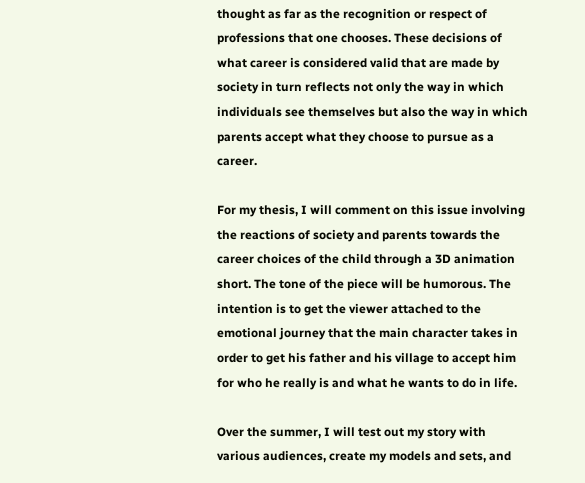thought as far as the recognition or respect of professions that one chooses. These decisions of what career is considered valid that are made by society in turn reflects not only the way in which individuals see themselves but also the way in which parents accept what they choose to pursue as a career.

For my thesis, I will comment on this issue involving the reactions of society and parents towards the career choices of the child through a 3D animation short. The tone of the piece will be humorous. The intention is to get the viewer attached to the emotional journey that the main character takes in order to get his father and his village to accept him for who he really is and what he wants to do in life.

Over the summer, I will test out my story with various audiences, create my models and sets, and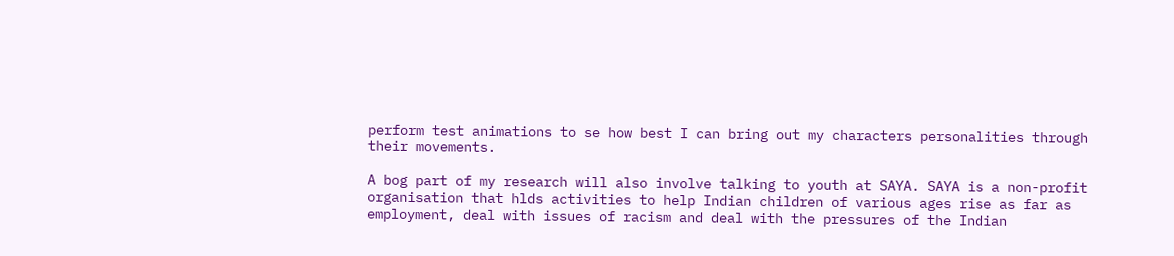perform test animations to se how best I can bring out my characters personalities through their movements.

A bog part of my research will also involve talking to youth at SAYA. SAYA is a non-profit organisation that hlds activities to help Indian children of various ages rise as far as employment, deal with issues of racism and deal with the pressures of the Indian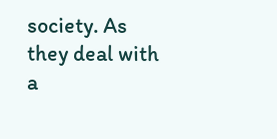society. As they deal with a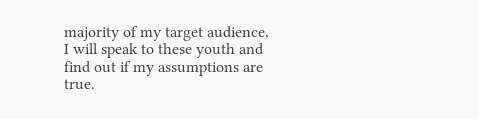majority of my target audience, I will speak to these youth and find out if my assumptions are true.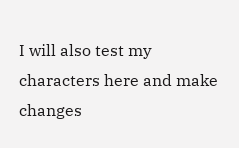I will also test my characters here and make changes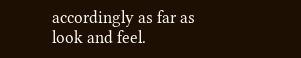accordingly as far as look and feel.